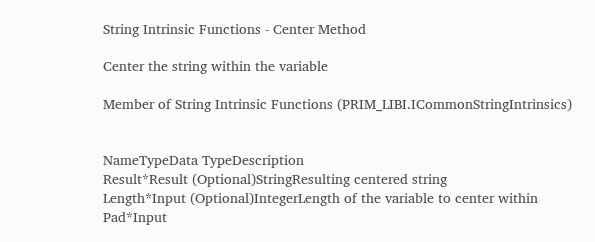String Intrinsic Functions - Center Method

Center the string within the variable

Member of String Intrinsic Functions (PRIM_LIBI.ICommonStringIntrinsics)


NameTypeData TypeDescription
Result*Result (Optional)StringResulting centered string
Length*Input (Optional)IntegerLength of the variable to center within
Pad*Input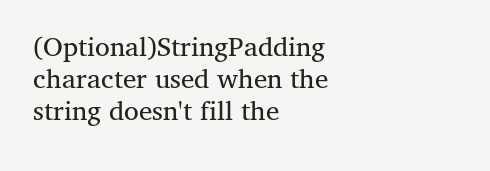(Optional)StringPadding character used when the string doesn't fill the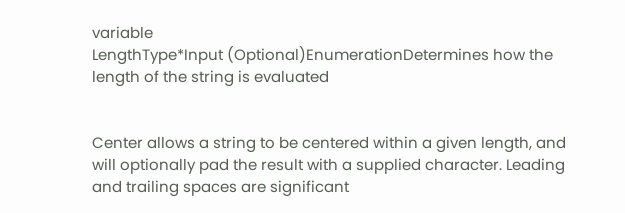variable
LengthType*Input (Optional)EnumerationDetermines how the length of the string is evaluated


Center allows a string to be centered within a given length, and will optionally pad the result with a supplied character. Leading and trailing spaces are significant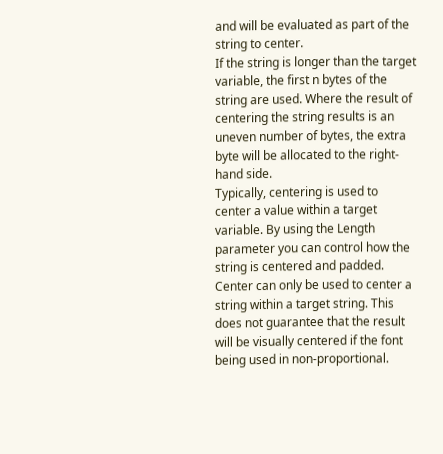and will be evaluated as part of the string to center.
If the string is longer than the target variable, the first n bytes of the string are used. Where the result of centering the string results is an uneven number of bytes, the extra byte will be allocated to the right-hand side.
Typically, centering is used to center a value within a target variable. By using the Length parameter you can control how the string is centered and padded.
Center can only be used to center a string within a target string. This does not guarantee that the result will be visually centered if the font being used in non-proportional.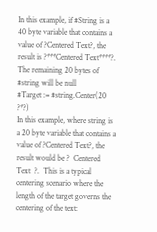In this example, if #String is a 40 byte variable that contains a value of ?Centered Text?, the result is ?***Centered Text****?. The remaining 20 bytes of #string will be null
#Target := #string.Center(20 ?*?)
In this example, where string is a 20 byte variable that contains a value of ?Centered Text?, the result would be ?  Centered Text  ?.  This is a typical centering scenario where the length of the target governs the centering of the text: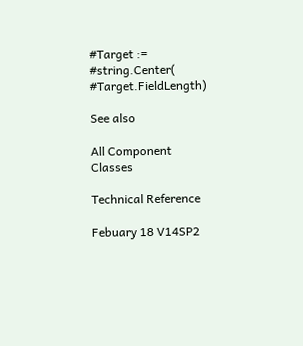#Target := #string.Center( #Target.FieldLength)

See also

All Component Classes

Technical Reference

Febuary 18 V14SP2